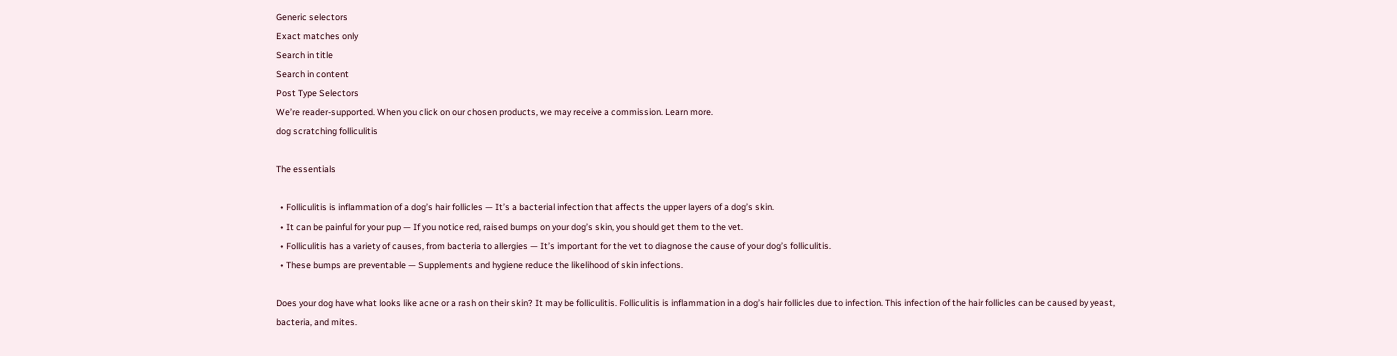Generic selectors
Exact matches only
Search in title
Search in content
Post Type Selectors
We’re reader-supported. When you click on our chosen products, we may receive a commission. Learn more.
dog scratching folliculitis

The essentials

  • Folliculitis is inflammation of a dog’s hair follicles — It’s a bacterial infection that affects the upper layers of a dog’s skin.
  • It can be painful for your pup — If you notice red, raised bumps on your dog’s skin, you should get them to the vet.
  • Folliculitis has a variety of causes, from bacteria to allergies — It’s important for the vet to diagnose the cause of your dog’s folliculitis.
  • These bumps are preventable — Supplements and hygiene reduce the likelihood of skin infections.

Does your dog have what looks like acne or a rash on their skin? It may be folliculitis. Folliculitis is inflammation in a dog’s hair follicles due to infection. This infection of the hair follicles can be caused by yeast, bacteria, and mites.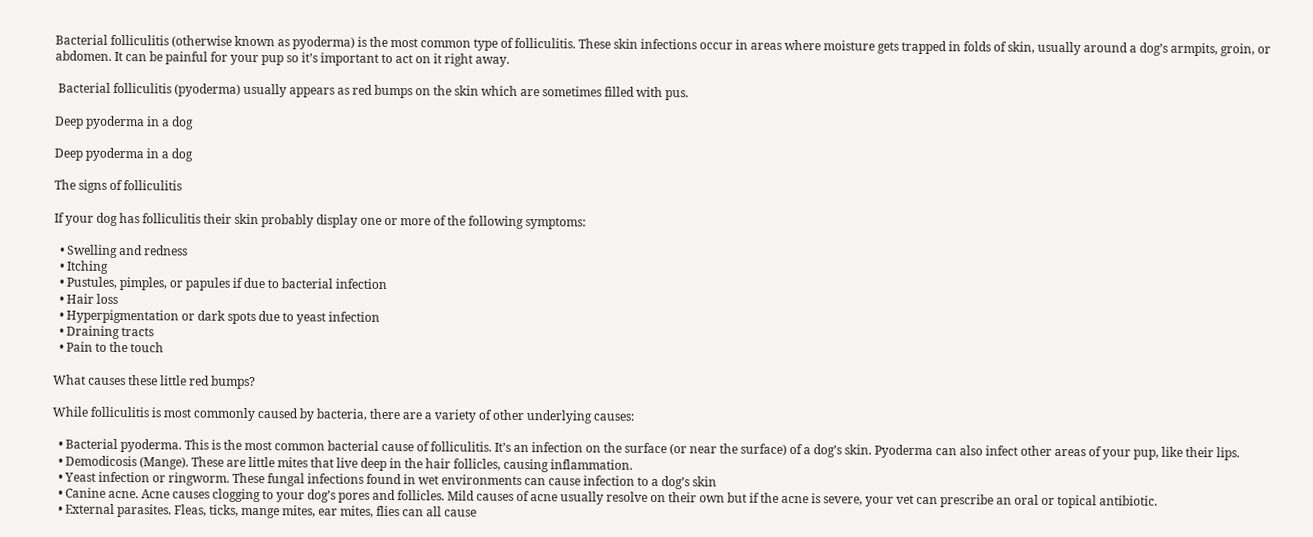Bacterial folliculitis (otherwise known as pyoderma) is the most common type of folliculitis. These skin infections occur in areas where moisture gets trapped in folds of skin, usually around a dog’s armpits, groin, or abdomen. It can be painful for your pup so it’s important to act on it right away.

 Bacterial folliculitis (pyoderma) usually appears as red bumps on the skin which are sometimes filled with pus.

Deep pyoderma in a dog

Deep pyoderma in a dog

The signs of folliculitis

If your dog has folliculitis their skin probably display one or more of the following symptoms:

  • Swelling and redness
  • Itching
  • Pustules, pimples, or papules if due to bacterial infection
  • Hair loss
  • Hyperpigmentation or dark spots due to yeast infection
  • Draining tracts
  • Pain to the touch

What causes these little red bumps?

While folliculitis is most commonly caused by bacteria, there are a variety of other underlying causes:

  • Bacterial pyoderma. This is the most common bacterial cause of folliculitis. It’s an infection on the surface (or near the surface) of a dog’s skin. Pyoderma can also infect other areas of your pup, like their lips.
  • Demodicosis (Mange). These are little mites that live deep in the hair follicles, causing inflammation.
  • Yeast infection or ringworm. These fungal infections found in wet environments can cause infection to a dog’s skin
  • Canine acne. Acne causes clogging to your dog’s pores and follicles. Mild causes of acne usually resolve on their own but if the acne is severe, your vet can prescribe an oral or topical antibiotic.
  • External parasites. Fleas, ticks, mange mites, ear mites, flies can all cause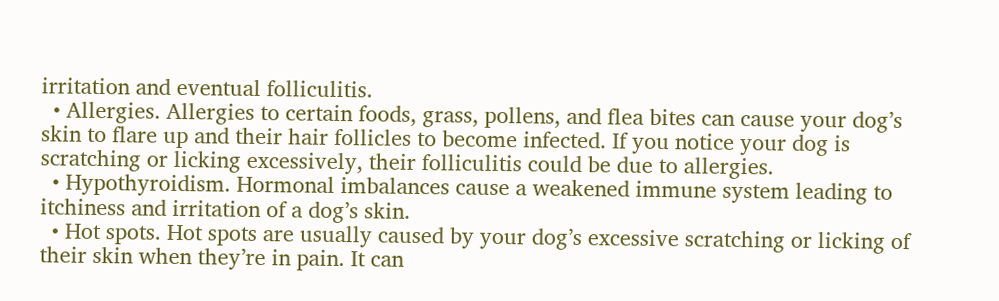irritation and eventual folliculitis.
  • Allergies. Allergies to certain foods, grass, pollens, and flea bites can cause your dog’s skin to flare up and their hair follicles to become infected. If you notice your dog is scratching or licking excessively, their folliculitis could be due to allergies.
  • Hypothyroidism. Hormonal imbalances cause a weakened immune system leading to itchiness and irritation of a dog’s skin.
  • Hot spots. Hot spots are usually caused by your dog’s excessive scratching or licking of their skin when they’re in pain. It can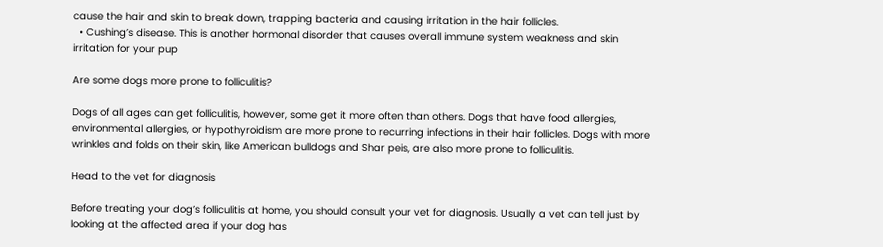cause the hair and skin to break down, trapping bacteria and causing irritation in the hair follicles.
  • Cushing’s disease. This is another hormonal disorder that causes overall immune system weakness and skin irritation for your pup

Are some dogs more prone to folliculitis?

Dogs of all ages can get folliculitis, however, some get it more often than others. Dogs that have food allergies, environmental allergies, or hypothyroidism are more prone to recurring infections in their hair follicles. Dogs with more wrinkles and folds on their skin, like American bulldogs and Shar peis, are also more prone to folliculitis.

Head to the vet for diagnosis

Before treating your dog’s folliculitis at home, you should consult your vet for diagnosis. Usually a vet can tell just by looking at the affected area if your dog has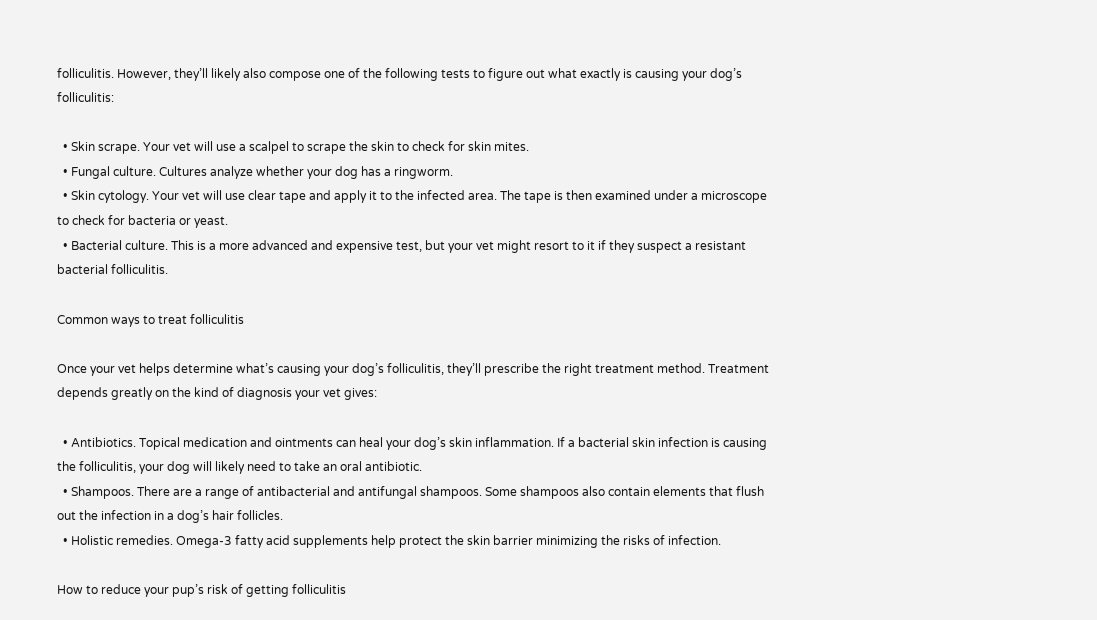folliculitis. However, they’ll likely also compose one of the following tests to figure out what exactly is causing your dog’s folliculitis:

  • Skin scrape. Your vet will use a scalpel to scrape the skin to check for skin mites.
  • Fungal culture. Cultures analyze whether your dog has a ringworm.
  • Skin cytology. Your vet will use clear tape and apply it to the infected area. The tape is then examined under a microscope to check for bacteria or yeast.
  • Bacterial culture. This is a more advanced and expensive test, but your vet might resort to it if they suspect a resistant bacterial folliculitis.

Common ways to treat folliculitis

Once your vet helps determine what’s causing your dog’s folliculitis, they’ll prescribe the right treatment method. Treatment depends greatly on the kind of diagnosis your vet gives:

  • Antibiotics. Topical medication and ointments can heal your dog’s skin inflammation. If a bacterial skin infection is causing the folliculitis, your dog will likely need to take an oral antibiotic.
  • Shampoos. There are a range of antibacterial and antifungal shampoos. Some shampoos also contain elements that flush out the infection in a dog’s hair follicles.
  • Holistic remedies. Omega-3 fatty acid supplements help protect the skin barrier minimizing the risks of infection.

How to reduce your pup’s risk of getting folliculitis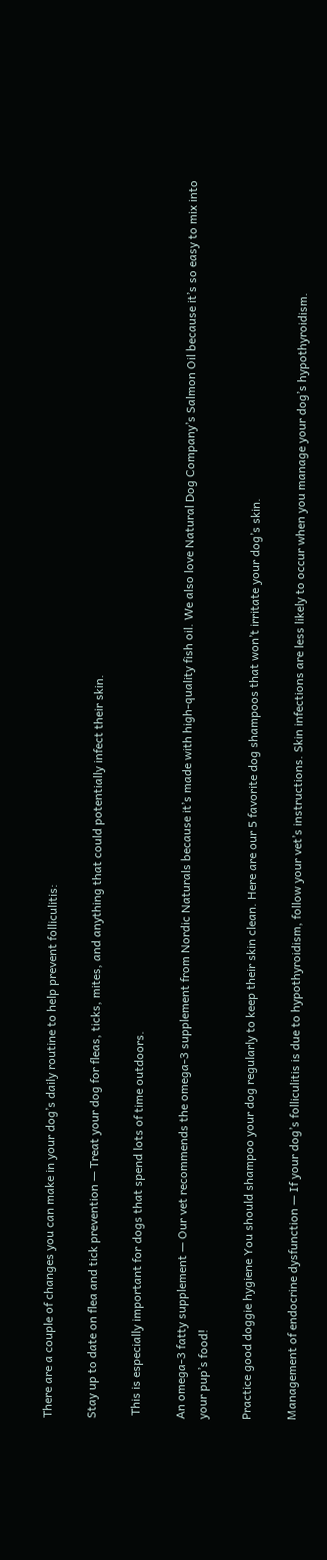There are a couple of changes you can make in your dog’s daily routine to help prevent folliculitis:

Stay up to date on flea and tick prevention — Treat your dog for fleas, ticks, mites, and anything that could potentially infect their skin.

 This is especially important for dogs that spend lots of time outdoors.

An omega-3 fatty supplement — Our vet recommends the omega-3 supplement from Nordic Naturals because it’s made with high-quality fish oil. We also love Natural Dog Company’s Salmon Oil because it’s so easy to mix into your pup’s food!

Practice good doggie hygiene You should shampoo your dog regularly to keep their skin clean. Here are our 5 favorite dog shampoos that won’t irritate your dog’s skin.

Management of endocrine dysfunction — If your dog’s folliculitis is due to hypothyroidism, follow your vet’s instructions. Skin infections are less likely to occur when you manage your dog’s hypothyroidism.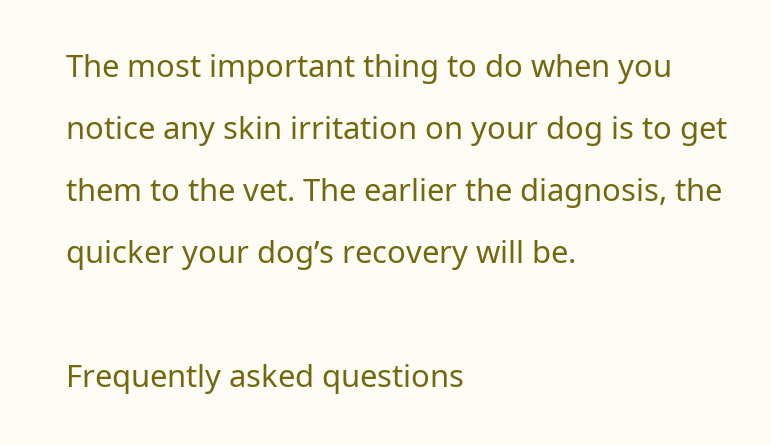The most important thing to do when you notice any skin irritation on your dog is to get them to the vet. The earlier the diagnosis, the quicker your dog’s recovery will be.

Frequently asked questions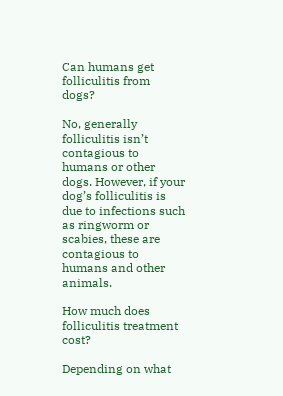Can humans get folliculitis from dogs?

No, generally folliculitis isn’t contagious to humans or other dogs. However, if your dog’s folliculitis is due to infections such as ringworm or scabies, these are contagious to humans and other animals.

How much does folliculitis treatment cost?

Depending on what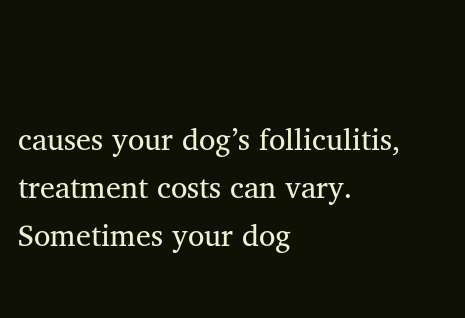causes your dog’s folliculitis, treatment costs can vary. Sometimes your dog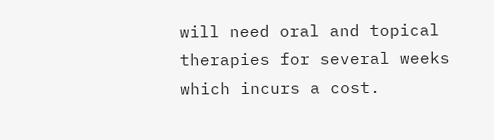will need oral and topical therapies for several weeks which incurs a cost.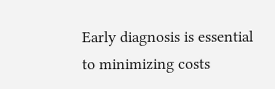Early diagnosis is essential to minimizing costs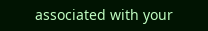associated with your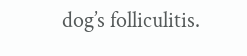dog’s folliculitis.